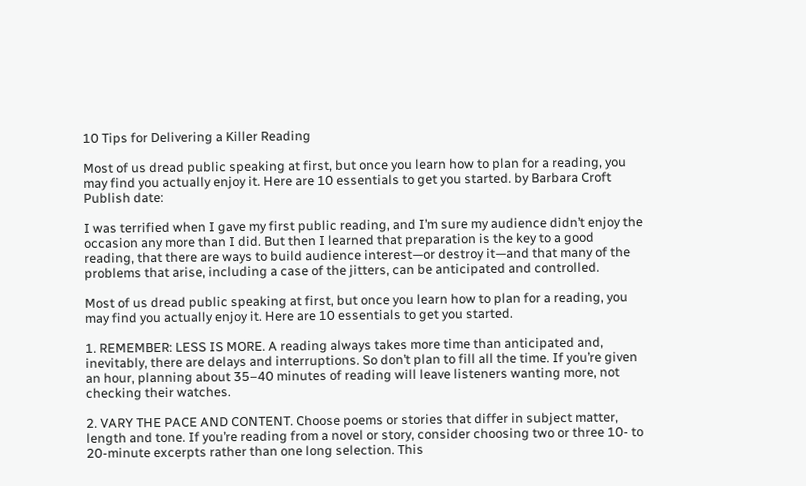10 Tips for Delivering a Killer Reading

Most of us dread public speaking at first, but once you learn how to plan for a reading, you may find you actually enjoy it. Here are 10 essentials to get you started. by Barbara Croft
Publish date:

I was terrified when I gave my first public reading, and I’m sure my audience didn’t enjoy the occasion any more than I did. But then I learned that preparation is the key to a good reading, that there are ways to build audience interest—or destroy it—and that many of the problems that arise, including a case of the jitters, can be anticipated and controlled.

Most of us dread public speaking at first, but once you learn how to plan for a reading, you may find you actually enjoy it. Here are 10 essentials to get you started.

1. REMEMBER: LESS IS MORE. A reading always takes more time than anticipated and, inevitably, there are delays and interruptions. So don’t plan to fill all the time. If you’re given an hour, planning about 35–40 minutes of reading will leave listeners wanting more, not checking their watches.

2. VARY THE PACE AND CONTENT. Choose poems or stories that differ in subject matter, length and tone. If you’re reading from a novel or story, consider choosing two or three 10- to 20-minute excerpts rather than one long selection. This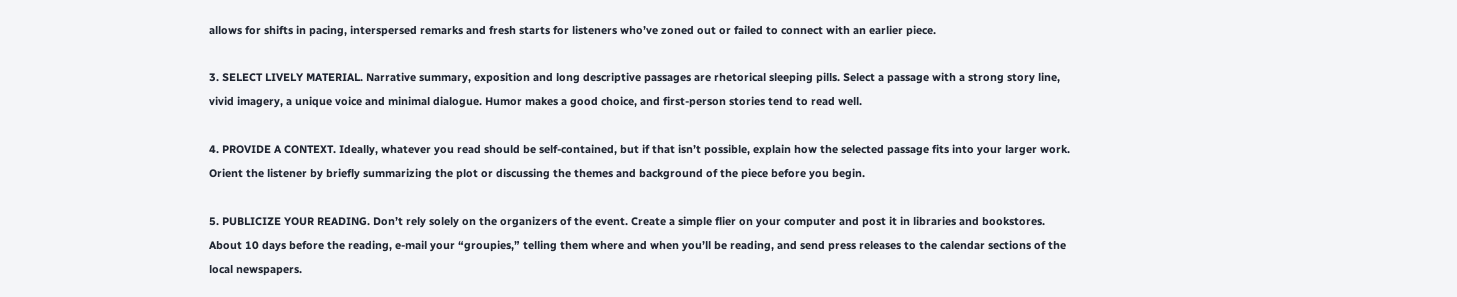allows for shifts in pacing, interspersed remarks and fresh starts for listeners who’ve zoned out or failed to connect with an earlier piece.

3. SELECT LIVELY MATERIAL. Narrative summary, exposition and long descriptive passages are rhetorical sleeping pills. Select a passage with a strong story line, vivid imagery, a unique voice and minimal dialogue. Humor makes a good choice, and first-person stories tend to read well.

4. PROVIDE A CONTEXT. Ideally, whatever you read should be self-contained, but if that isn’t possible, explain how the selected passage fits into your larger work. Orient the listener by briefly summarizing the plot or discussing the themes and background of the piece before you begin.

5. PUBLICIZE YOUR READING. Don’t rely solely on the organizers of the event. Create a simple flier on your computer and post it in libraries and bookstores. About 10 days before the reading, e-mail your “groupies,” telling them where and when you’ll be reading, and send press releases to the calendar sections of the local newspapers.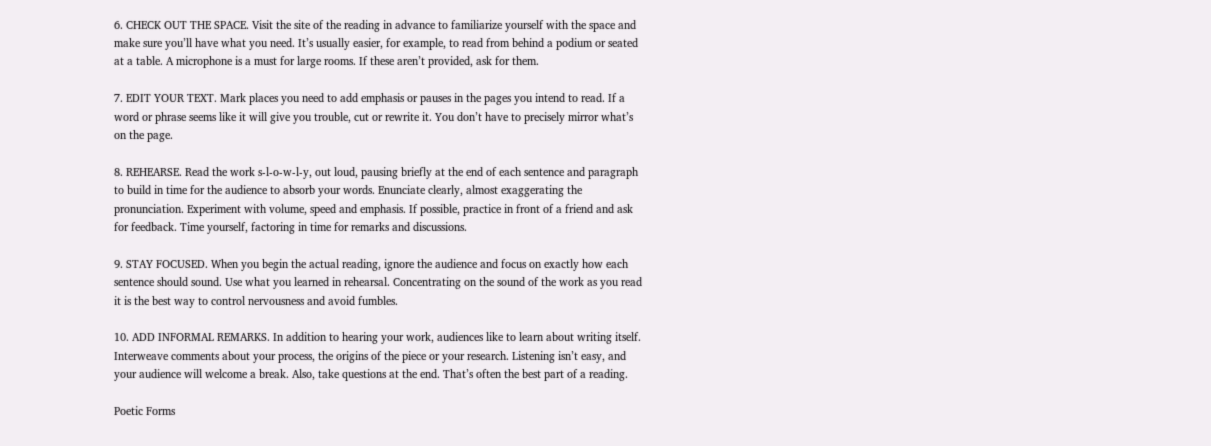6. CHECK OUT THE SPACE. Visit the site of the reading in advance to familiarize yourself with the space and make sure you’ll have what you need. It’s usually easier, for example, to read from behind a podium or seated at a table. A microphone is a must for large rooms. If these aren’t provided, ask for them.

7. EDIT YOUR TEXT. Mark places you need to add emphasis or pauses in the pages you intend to read. If a word or phrase seems like it will give you trouble, cut or rewrite it. You don’t have to precisely mirror what’s on the page.

8. REHEARSE. Read the work s-l-o-w-l-y, out loud, pausing briefly at the end of each sentence and paragraph to build in time for the audience to absorb your words. Enunciate clearly, almost exaggerating the pronunciation. Experiment with volume, speed and emphasis. If possible, practice in front of a friend and ask for feedback. Time yourself, factoring in time for remarks and discussions.

9. STAY FOCUSED. When you begin the actual reading, ignore the audience and focus on exactly how each sentence should sound. Use what you learned in rehearsal. Concentrating on the sound of the work as you read it is the best way to control nervousness and avoid fumbles.

10. ADD INFORMAL REMARKS. In addition to hearing your work, audiences like to learn about writing itself. Interweave comments about your process, the origins of the piece or your research. Listening isn’t easy, and your audience will welcome a break. Also, take questions at the end. That’s often the best part of a reading.

Poetic Forms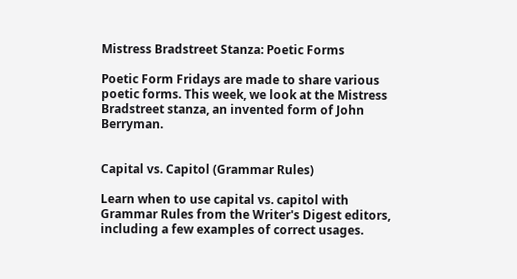Mistress Bradstreet Stanza: Poetic Forms

Poetic Form Fridays are made to share various poetic forms. This week, we look at the Mistress Bradstreet stanza, an invented form of John Berryman.


Capital vs. Capitol (Grammar Rules)

Learn when to use capital vs. capitol with Grammar Rules from the Writer's Digest editors, including a few examples of correct usages.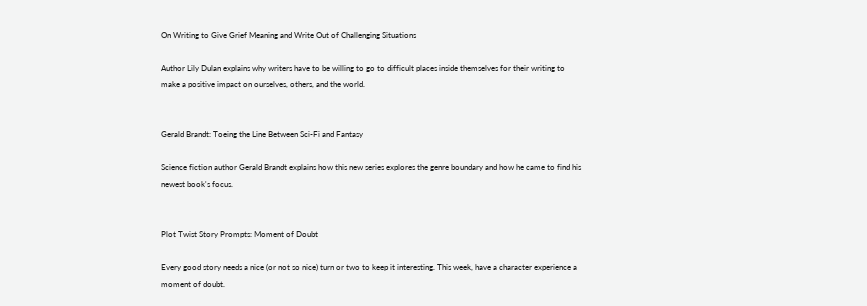On Writing to Give Grief Meaning and Write Out of Challenging Situations

Author Lily Dulan explains why writers have to be willing to go to difficult places inside themselves for their writing to make a positive impact on ourselves, others, and the world.


Gerald Brandt: Toeing the Line Between Sci-Fi and Fantasy

Science fiction author Gerald Brandt explains how this new series explores the genre boundary and how he came to find his newest book's focus.


Plot Twist Story Prompts: Moment of Doubt

Every good story needs a nice (or not so nice) turn or two to keep it interesting. This week, have a character experience a moment of doubt.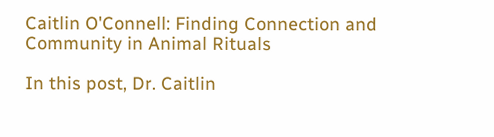Caitlin O'Connell: Finding Connection and Community in Animal Rituals

In this post, Dr. Caitlin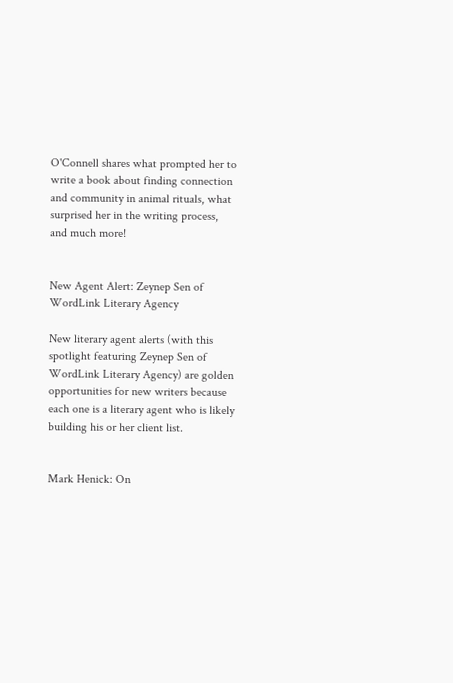O'Connell shares what prompted her to write a book about finding connection and community in animal rituals, what surprised her in the writing process, and much more!


New Agent Alert: Zeynep Sen of WordLink Literary Agency

New literary agent alerts (with this spotlight featuring Zeynep Sen of WordLink Literary Agency) are golden opportunities for new writers because each one is a literary agent who is likely building his or her client list.


Mark Henick: On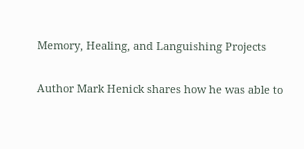Memory, Healing, and Languishing Projects

Author Mark Henick shares how he was able to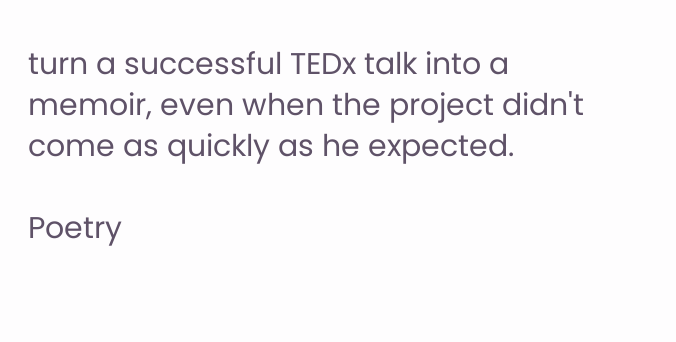turn a successful TEDx talk into a memoir, even when the project didn't come as quickly as he expected.

Poetry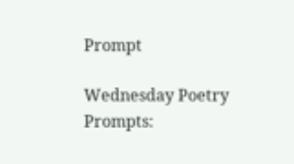Prompt

Wednesday Poetry Prompts: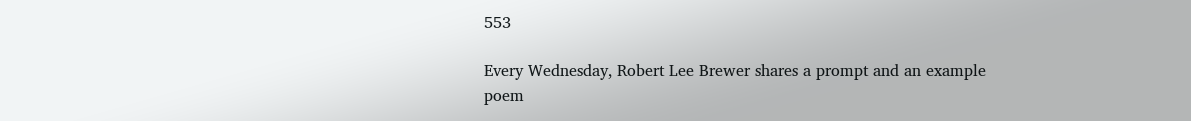553

Every Wednesday, Robert Lee Brewer shares a prompt and an example poem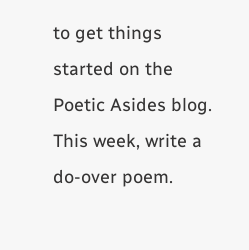to get things started on the Poetic Asides blog. This week, write a do-over poem.